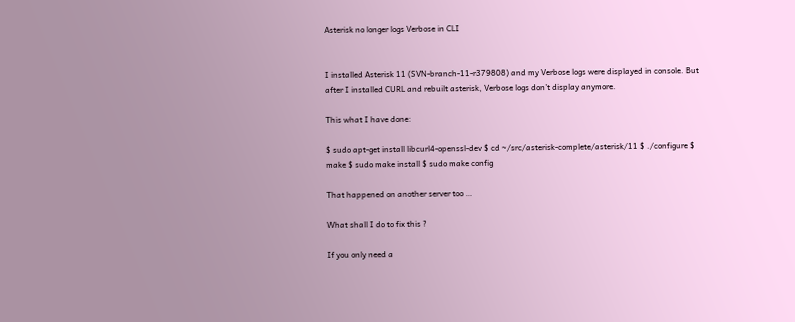Asterisk no longer logs Verbose in CLI


I installed Asterisk 11 (SVN-branch-11-r379808) and my Verbose logs were displayed in console. But after I installed CURL and rebuilt asterisk, Verbose logs don’t display anymore.

This what I have done:

$ sudo apt-get install libcurl4-openssl-dev $ cd ~/src/asterisk-complete/asterisk/11 $ ./configure $ make $ sudo make install $ sudo make config

That happened on another server too …

What shall I do to fix this ?

If you only need a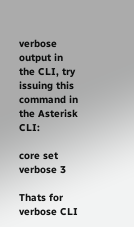verbose output in the CLI, try issuing this command in the Asterisk CLI:

core set verbose 3

Thats for verbose CLI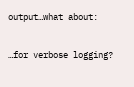output…what about:

…for verbose logging?